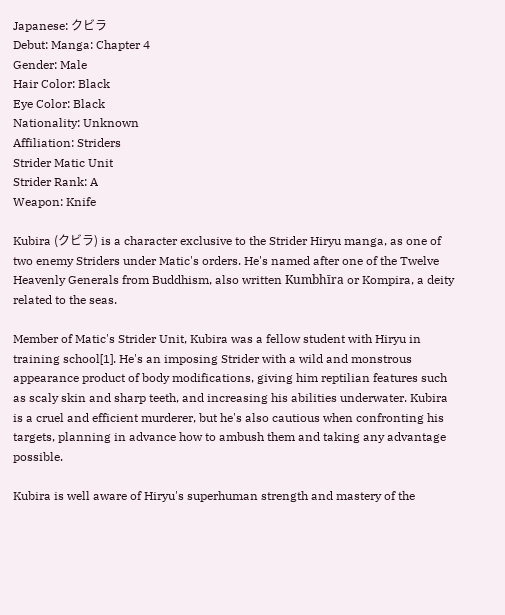Japanese: クビラ
Debut: Manga: Chapter 4
Gender: Male
Hair Color: Black
Eye Color: Black
Nationality: Unknown
Affiliation: Striders
Strider Matic Unit
Strider Rank: A
Weapon: Knife

Kubira (クビラ) is a character exclusive to the Strider Hiryu manga, as one of two enemy Striders under Matic's orders. He's named after one of the Twelve Heavenly Generals from Buddhism, also written Kumbhīra or Kompira, a deity related to the seas.

Member of Matic's Strider Unit, Kubira was a fellow student with Hiryu in training school[1]. He's an imposing Strider with a wild and monstrous appearance product of body modifications, giving him reptilian features such as scaly skin and sharp teeth, and increasing his abilities underwater. Kubira is a cruel and efficient murderer, but he's also cautious when confronting his targets, planning in advance how to ambush them and taking any advantage possible.

Kubira is well aware of Hiryu's superhuman strength and mastery of the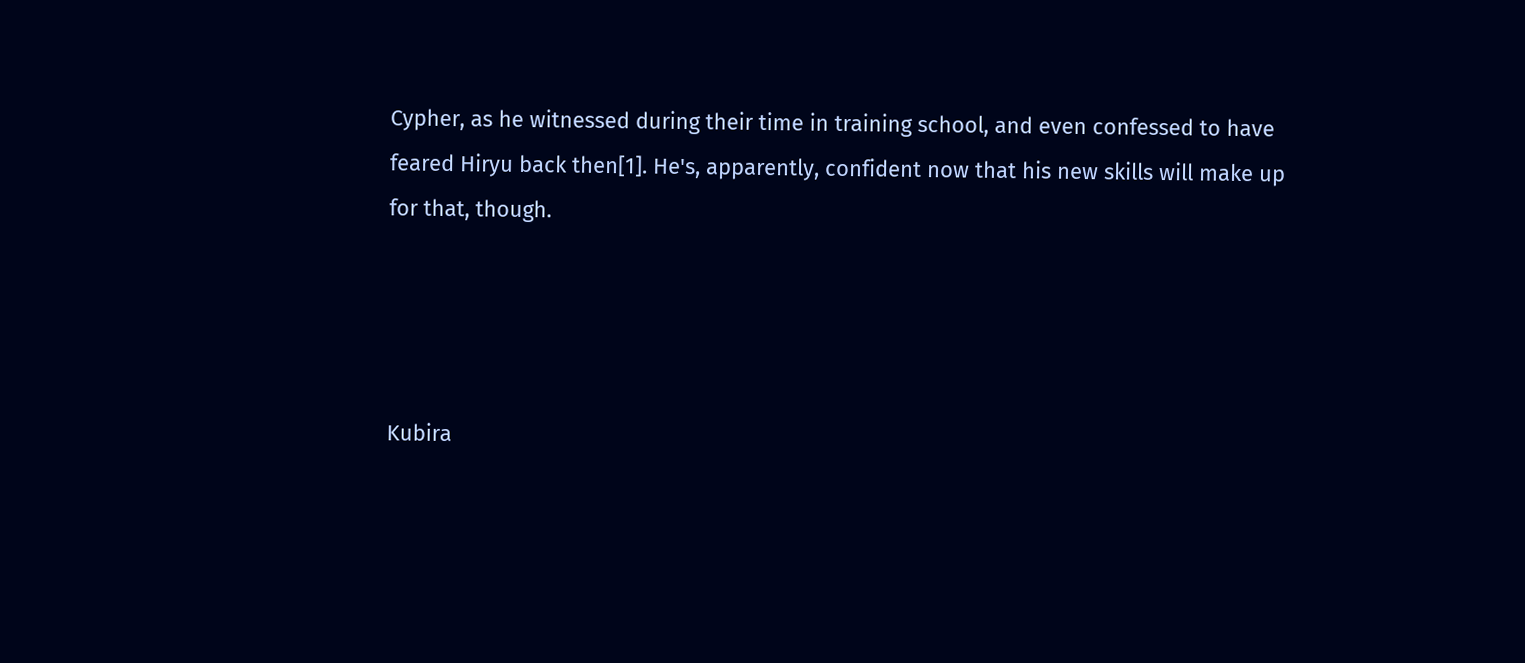Cypher, as he witnessed during their time in training school, and even confessed to have feared Hiryu back then[1]. He's, apparently, confident now that his new skills will make up for that, though.




Kubira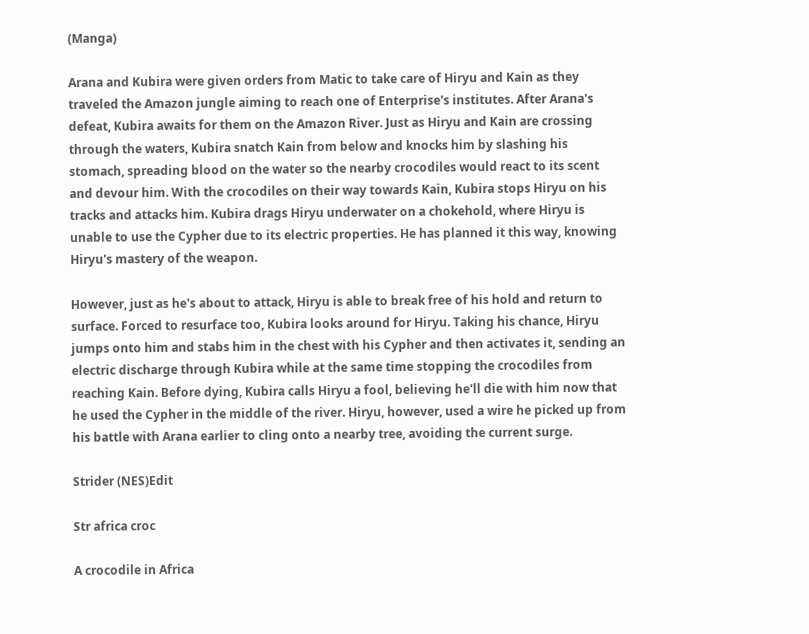(Manga)

Arana and Kubira were given orders from Matic to take care of Hiryu and Kain as they traveled the Amazon jungle aiming to reach one of Enterprise's institutes. After Arana's defeat, Kubira awaits for them on the Amazon River. Just as Hiryu and Kain are crossing through the waters, Kubira snatch Kain from below and knocks him by slashing his stomach, spreading blood on the water so the nearby crocodiles would react to its scent and devour him. With the crocodiles on their way towards Kain, Kubira stops Hiryu on his tracks and attacks him. Kubira drags Hiryu underwater on a chokehold, where Hiryu is unable to use the Cypher due to its electric properties. He has planned it this way, knowing Hiryu's mastery of the weapon.

However, just as he's about to attack, Hiryu is able to break free of his hold and return to surface. Forced to resurface too, Kubira looks around for Hiryu. Taking his chance, Hiryu jumps onto him and stabs him in the chest with his Cypher and then activates it, sending an electric discharge through Kubira while at the same time stopping the crocodiles from reaching Kain. Before dying, Kubira calls Hiryu a fool, believing he'll die with him now that he used the Cypher in the middle of the river. Hiryu, however, used a wire he picked up from his battle with Arana earlier to cling onto a nearby tree, avoiding the current surge.

Strider (NES)Edit

Str africa croc

A crocodile in Africa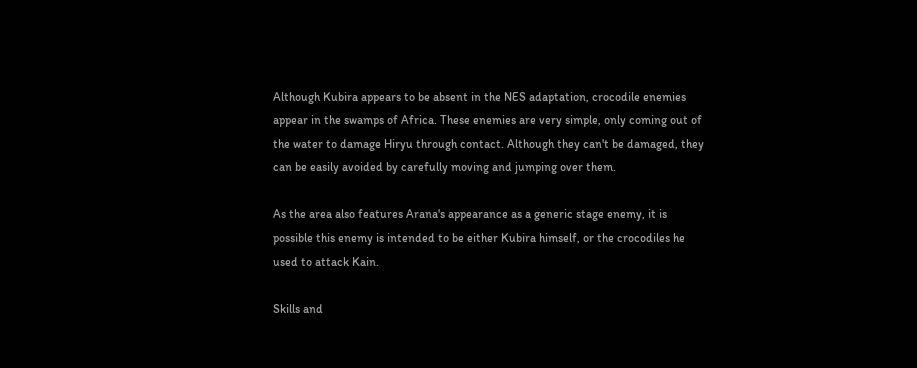Although Kubira appears to be absent in the NES adaptation, crocodile enemies appear in the swamps of Africa. These enemies are very simple, only coming out of the water to damage Hiryu through contact. Although they can't be damaged, they can be easily avoided by carefully moving and jumping over them.

As the area also features Arana's appearance as a generic stage enemy, it is possible this enemy is intended to be either Kubira himself, or the crocodiles he used to attack Kain.

Skills and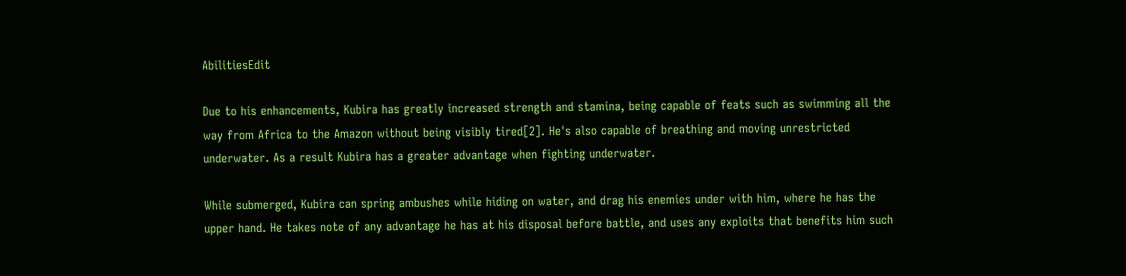AbilitiesEdit

Due to his enhancements, Kubira has greatly increased strength and stamina, being capable of feats such as swimming all the way from Africa to the Amazon without being visibly tired[2]. He's also capable of breathing and moving unrestricted underwater. As a result Kubira has a greater advantage when fighting underwater.

While submerged, Kubira can spring ambushes while hiding on water, and drag his enemies under with him, where he has the upper hand. He takes note of any advantage he has at his disposal before battle, and uses any exploits that benefits him such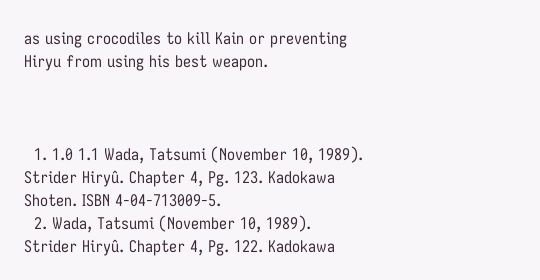as using crocodiles to kill Kain or preventing Hiryu from using his best weapon.



  1. 1.0 1.1 Wada, Tatsumi (November 10, 1989). Strider Hiryû. Chapter 4, Pg. 123. Kadokawa Shoten. ISBN 4-04-713009-5.
  2. Wada, Tatsumi (November 10, 1989). Strider Hiryû. Chapter 4, Pg. 122. Kadokawa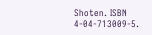Shoten. ISBN 4-04-713009-5.